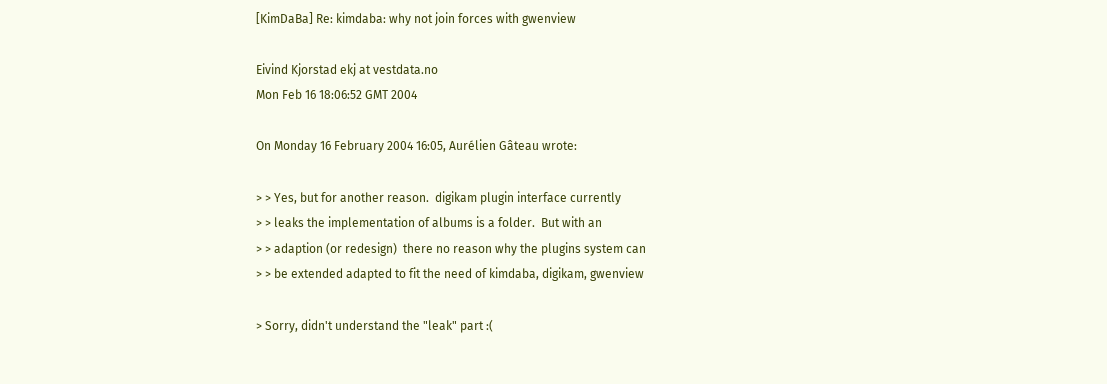[KimDaBa] Re: kimdaba: why not join forces with gwenview

Eivind Kjorstad ekj at vestdata.no
Mon Feb 16 18:06:52 GMT 2004

On Monday 16 February 2004 16:05, Aurélien Gâteau wrote:

> > Yes, but for another reason.  digikam plugin interface currently
> > leaks the implementation of albums is a folder.  But with an
> > adaption (or redesign)  there no reason why the plugins system can
> > be extended adapted to fit the need of kimdaba, digikam, gwenview

> Sorry, didn't understand the "leak" part :(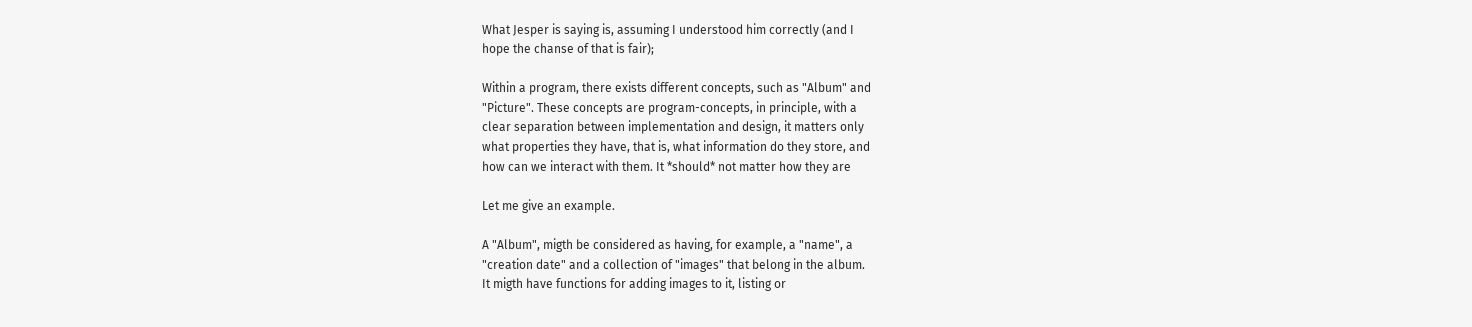What Jesper is saying is, assuming I understood him correctly (and I
hope the chanse of that is fair);

Within a program, there exists different concepts, such as "Album" and
"Picture". These concepts are program-concepts, in principle, with a
clear separation between implementation and design, it matters only
what properties they have, that is, what information do they store, and
how can we interact with them. It *should* not matter how they are

Let me give an example.

A "Album", migth be considered as having, for example, a "name", a
"creation date" and a collection of "images" that belong in the album.
It migth have functions for adding images to it, listing or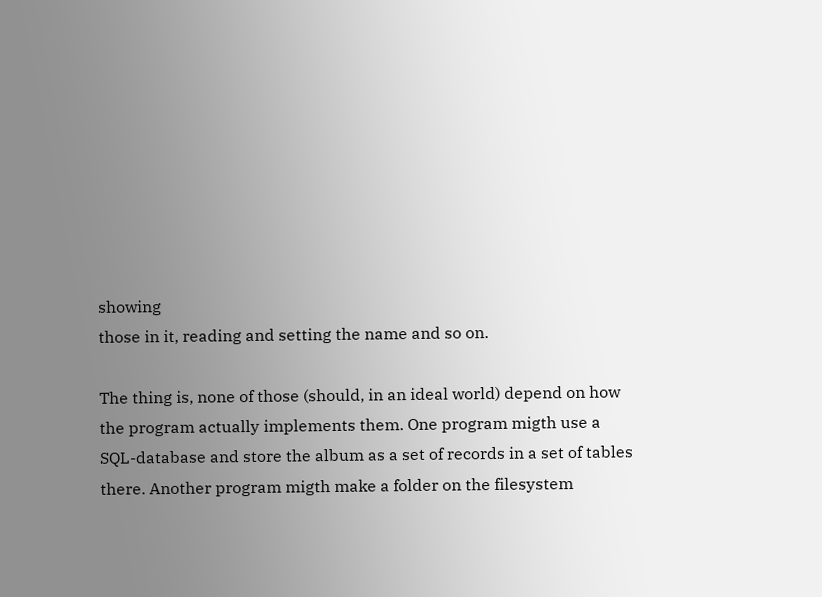showing
those in it, reading and setting the name and so on.

The thing is, none of those (should, in an ideal world) depend on how
the program actually implements them. One program migth use a
SQL-database and store the album as a set of records in a set of tables
there. Another program migth make a folder on the filesystem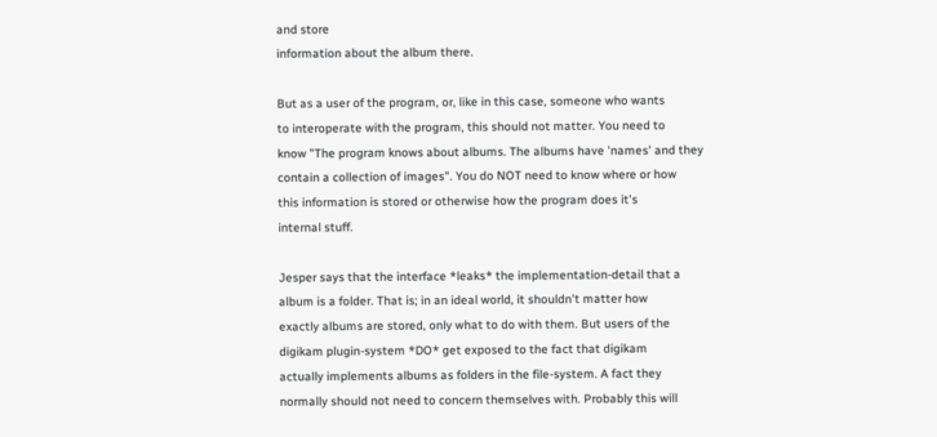and store
information about the album there.

But as a user of the program, or, like in this case, someone who wants
to interoperate with the program, this should not matter. You need to
know "The program knows about albums. The albums have 'names' and they
contain a collection of images". You do NOT need to know where or how
this information is stored or otherwise how the program does it's
internal stuff.

Jesper says that the interface *leaks* the implementation-detail that a
album is a folder. That is; in an ideal world, it shouldn't matter how
exactly albums are stored, only what to do with them. But users of the
digikam plugin-system *DO* get exposed to the fact that digikam
actually implements albums as folders in the file-system. A fact they
normally should not need to concern themselves with. Probably this will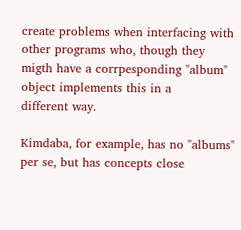create problems when interfacing with other programs who, though they
migth have a corrpesponding "album" object implements this in a
different way.

Kimdaba, for example, has no "albums" per se, but has concepts close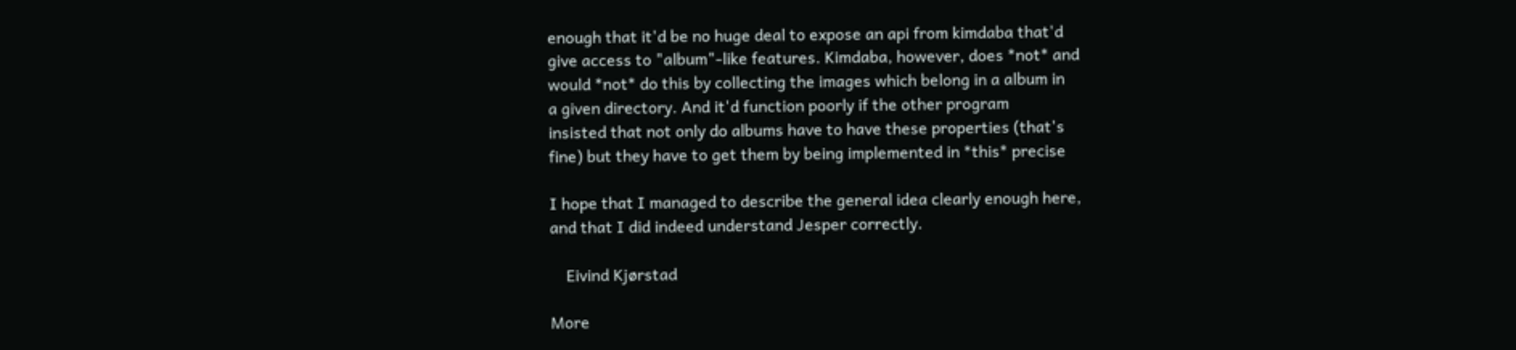enough that it'd be no huge deal to expose an api from kimdaba that'd
give access to "album"-like features. Kimdaba, however, does *not* and
would *not* do this by collecting the images which belong in a album in
a given directory. And it'd function poorly if the other program
insisted that not only do albums have to have these properties (that's
fine) but they have to get them by being implemented in *this* precise

I hope that I managed to describe the general idea clearly enough here,
and that I did indeed understand Jesper correctly.

    Eivind Kjørstad

More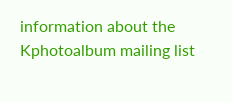information about the Kphotoalbum mailing list